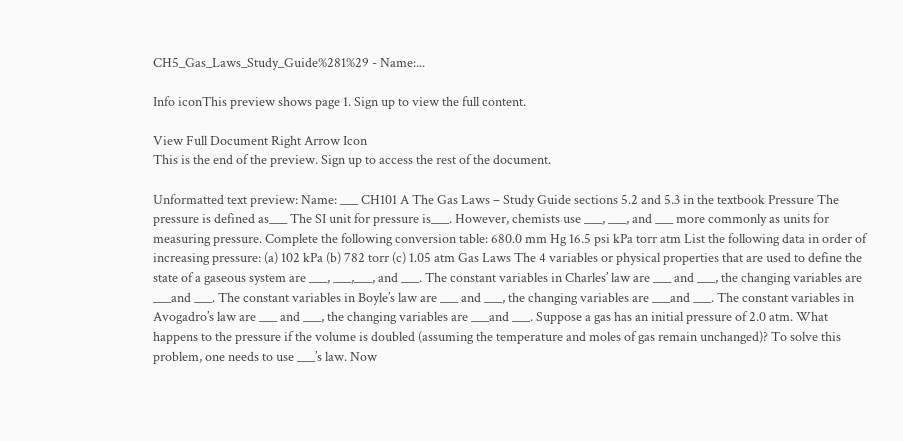CH5_Gas_Laws_Study_Guide%281%29 - Name:...

Info iconThis preview shows page 1. Sign up to view the full content.

View Full Document Right Arrow Icon
This is the end of the preview. Sign up to access the rest of the document.

Unformatted text preview: Name: ___ CH101 A The Gas Laws – Study Guide sections 5.2 and 5.3 in the textbook Pressure The pressure is defined as___ The SI unit for pressure is___. However, chemists use ___, ___, and ___ more commonly as units for measuring pressure. Complete the following conversion table: 680.0 mm Hg 16.5 psi kPa torr atm List the following data in order of increasing pressure: (a) 102 kPa (b) 782 torr (c) 1.05 atm Gas Laws The 4 variables or physical properties that are used to define the state of a gaseous system are ___, ___,___, and ___. The constant variables in Charles’ law are ___ and ___, the changing variables are ___and ___. The constant variables in Boyle’s law are ___ and ___, the changing variables are ___and ___. The constant variables in Avogadro’s law are ___ and ___, the changing variables are ___and ___. Suppose a gas has an initial pressure of 2.0 atm. What happens to the pressure if the volume is doubled (assuming the temperature and moles of gas remain unchanged)? To solve this problem, one needs to use ___’s law. Now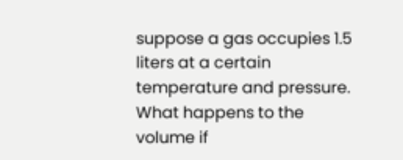suppose a gas occupies 1.5 liters at a certain temperature and pressure. What happens to the volume if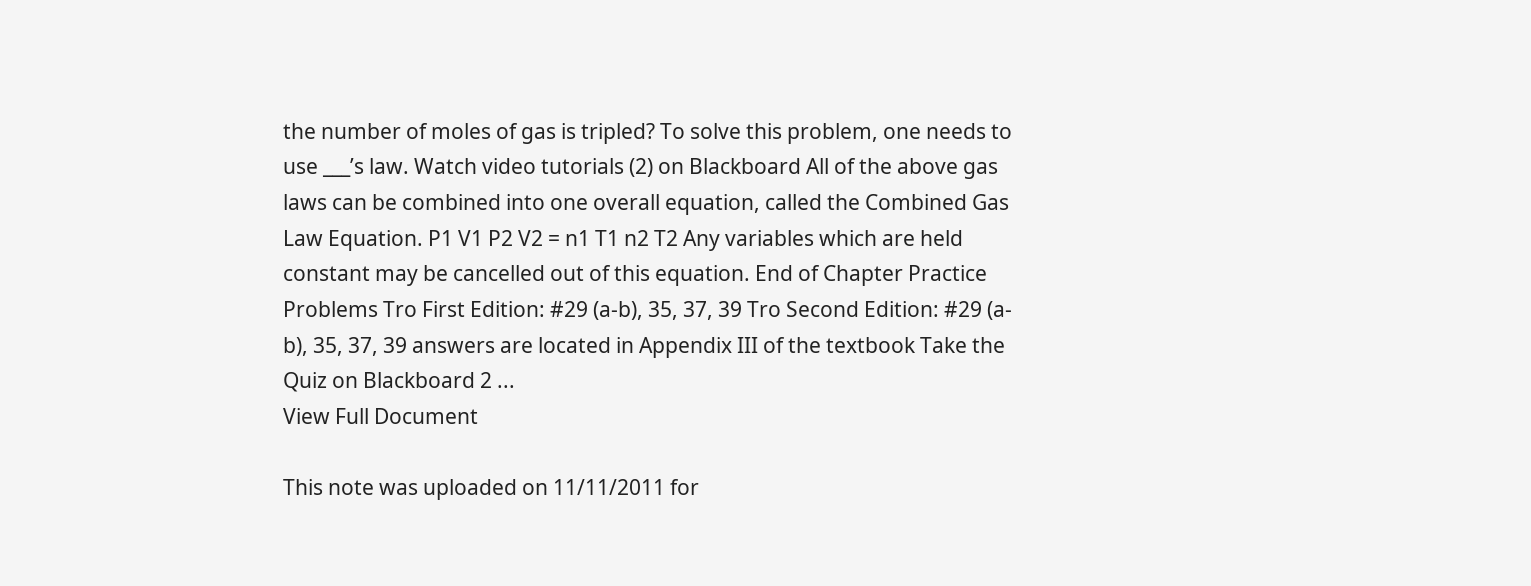the number of moles of gas is tripled? To solve this problem, one needs to use ___’s law. Watch video tutorials (2) on Blackboard All of the above gas laws can be combined into one overall equation, called the Combined Gas Law Equation. P1 V1 P2 V2 = n1 T1 n2 T2 Any variables which are held constant may be cancelled out of this equation. End of Chapter Practice Problems Tro First Edition: #29 (a‐b), 35, 37, 39 Tro Second Edition: #29 (a‐b), 35, 37, 39 answers are located in Appendix III of the textbook Take the Quiz on Blackboard 2 ...
View Full Document

This note was uploaded on 11/11/2011 for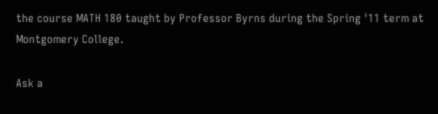the course MATH 180 taught by Professor Byrns during the Spring '11 term at Montgomery College.

Ask a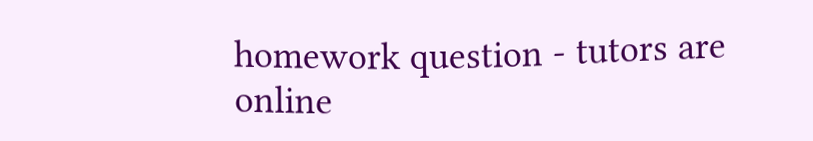homework question - tutors are online